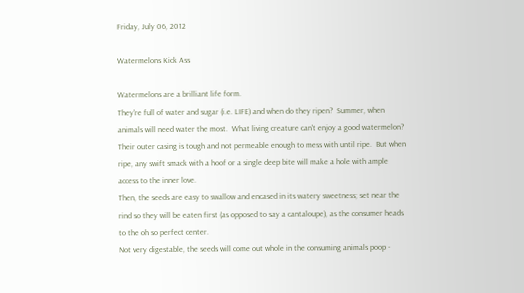Friday, July 06, 2012

Watermelons Kick Ass

Watermelons are a brilliant life form.
They're full of water and sugar (i.e. LIFE) and when do they ripen?  Summer, when animals will need water the most.  What living creature can't enjoy a good watermelon?
Their outer casing is tough and not permeable enough to mess with until ripe.  But when ripe, any swift smack with a hoof or a single deep bite will make a hole with ample access to the inner love.
Then, the seeds are easy to swallow and encased in its watery sweetness; set near the rind so they will be eaten first (as opposed to say a cantaloupe), as the consumer heads to the oh so perfect center.
Not very digestable, the seeds will come out whole in the consuming animals poop -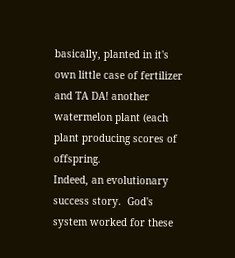basically, planted in it's own little case of fertilizer and TA DA! another watermelon plant (each plant producing scores of offspring.
Indeed, an evolutionary success story.  God's system worked for these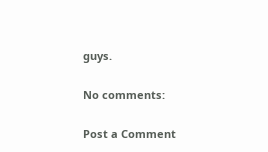guys.

No comments:

Post a Comment